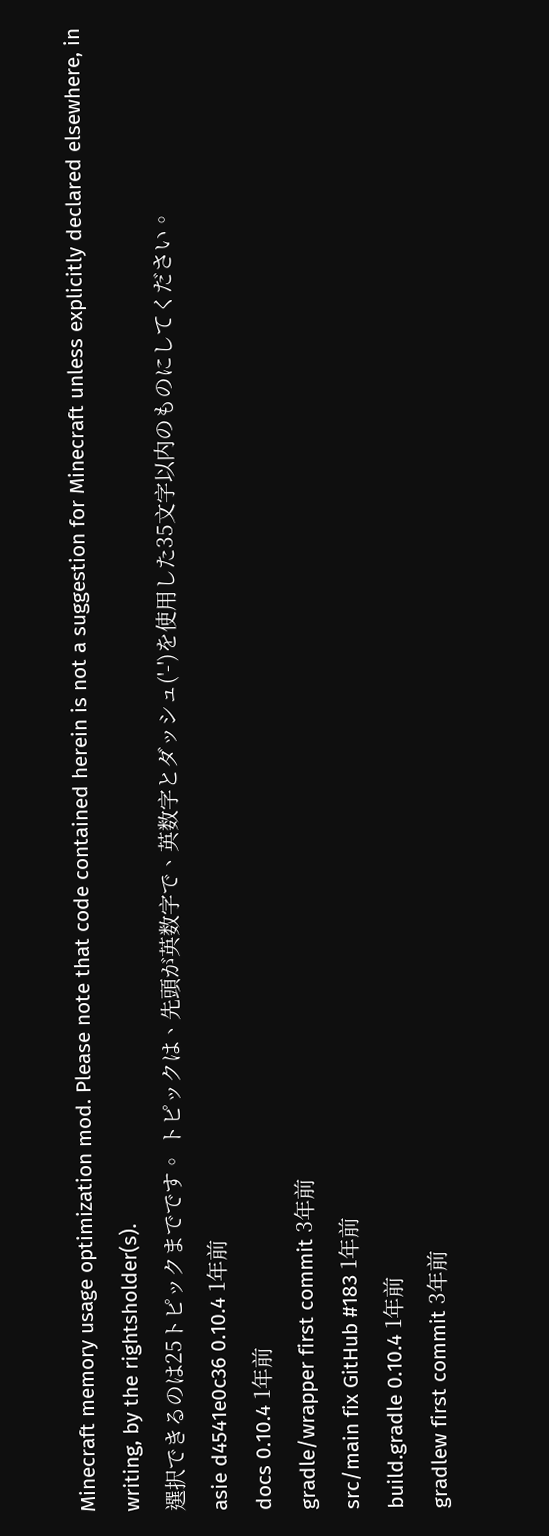Minecraft memory usage optimization mod. Please note that code contained herein is not a suggestion for Minecraft unless explicitly declared elsewhere, in writing, by the rightsholder(s).
選択できるのは25トピックまでです。 トピックは、先頭が英数字で、英数字とダッシュ('-')を使用した35文字以内のものにしてください。
asie d4541e0c36 0.10.4 1年前
docs 0.10.4 1年前
gradle/wrapper first commit 3年前
src/main fix GitHub #183 1年前
build.gradle 0.10.4 1年前
gradlew first commit 3年前